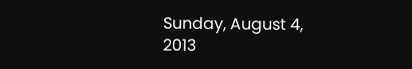Sunday, August 4, 2013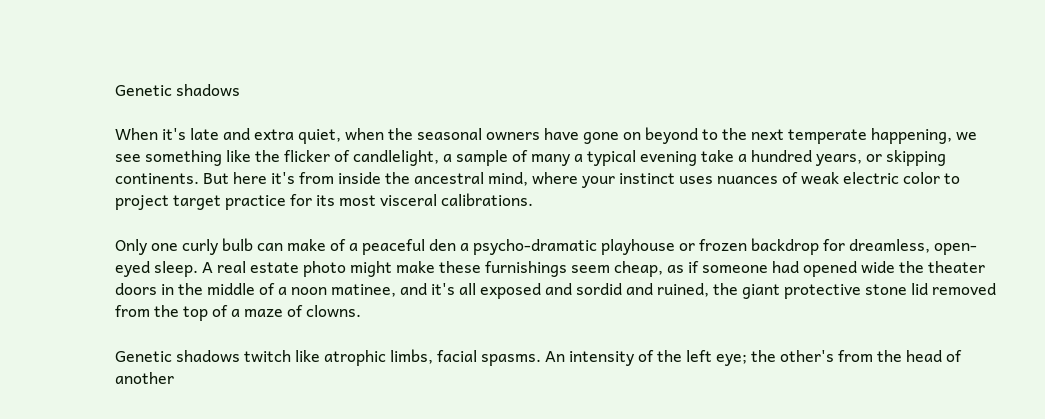Genetic shadows

When it's late and extra quiet, when the seasonal owners have gone on beyond to the next temperate happening, we see something like the flicker of candlelight, a sample of many a typical evening take a hundred years, or skipping continents. But here it's from inside the ancestral mind, where your instinct uses nuances of weak electric color to project target practice for its most visceral calibrations.

Only one curly bulb can make of a peaceful den a psycho-dramatic playhouse or frozen backdrop for dreamless, open-eyed sleep. A real estate photo might make these furnishings seem cheap, as if someone had opened wide the theater doors in the middle of a noon matinee, and it's all exposed and sordid and ruined, the giant protective stone lid removed from the top of a maze of clowns.

Genetic shadows twitch like atrophic limbs, facial spasms. An intensity of the left eye; the other's from the head of another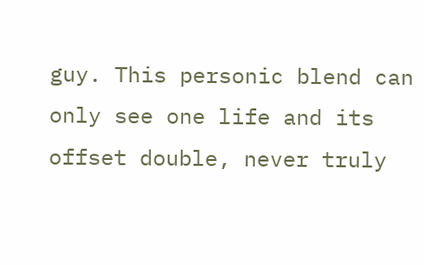guy. This personic blend can only see one life and its offset double, never truly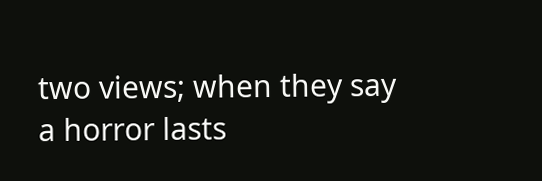two views; when they say a horror lasts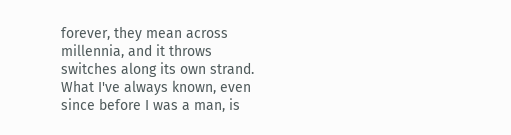forever, they mean across millennia, and it throws switches along its own strand. What I've always known, even since before I was a man, is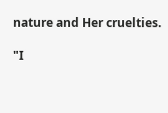nature and Her cruelties.

"I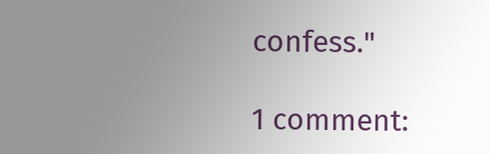confess."

1 comment: